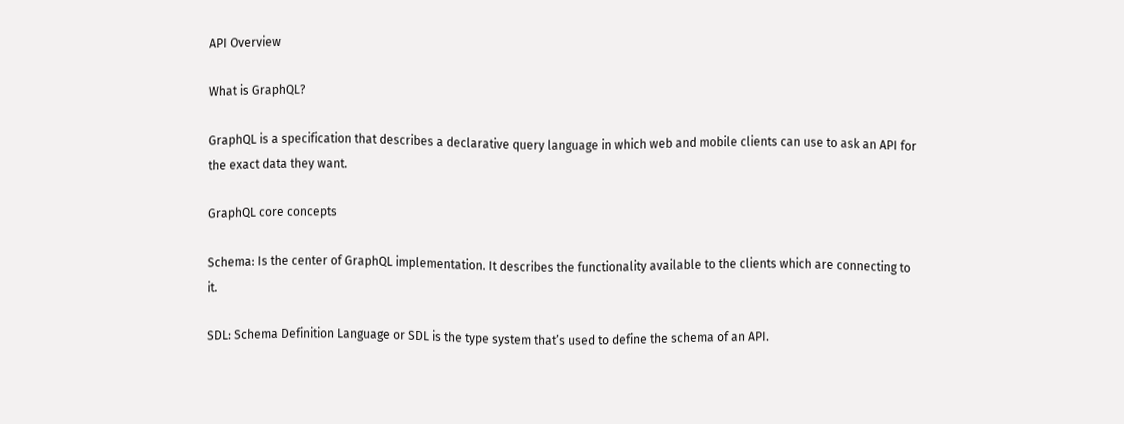API Overview

What is GraphQL?

GraphQL is a specification that describes a declarative query language in which web and mobile clients can use to ask an API for the exact data they want.

GraphQL core concepts

Schema: Is the center of GraphQL implementation. It describes the functionality available to the clients which are connecting to it.

SDL: Schema Definition Language or SDL is the type system that’s used to define the schema of an API.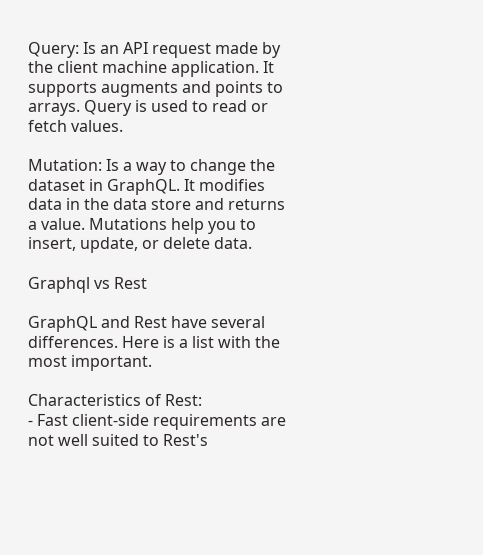Query: Is an API request made by the client machine application. It supports augments and points to arrays. Query is used to read or fetch values.

Mutation: Is a way to change the dataset in GraphQL. It modifies data in the data store and returns a value. Mutations help you to insert, update, or delete data.

Graphql vs Rest

GraphQL and Rest have several differences. Here is a list with the most important.

Characteristics of Rest:
- Fast client-side requirements are not well suited to Rest's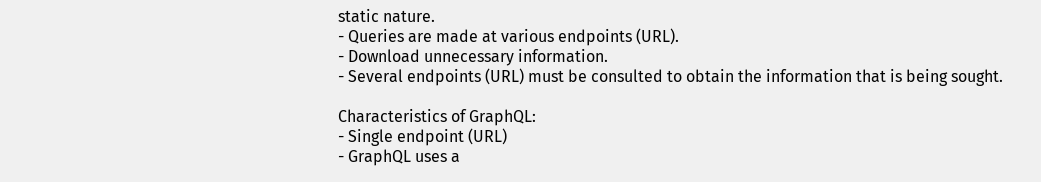static nature.
- Queries are made at various endpoints (URL).
- Download unnecessary information.
- Several endpoints (URL) must be consulted to obtain the information that is being sought.

Characteristics of GraphQL:
- Single endpoint (URL)
- GraphQL uses a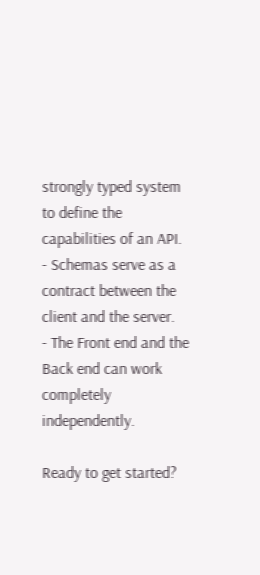strongly typed system to define the capabilities of an API.
- Schemas serve as a contract between the client and the server.
- The Front end and the Back end can work completely independently.

Ready to get started?